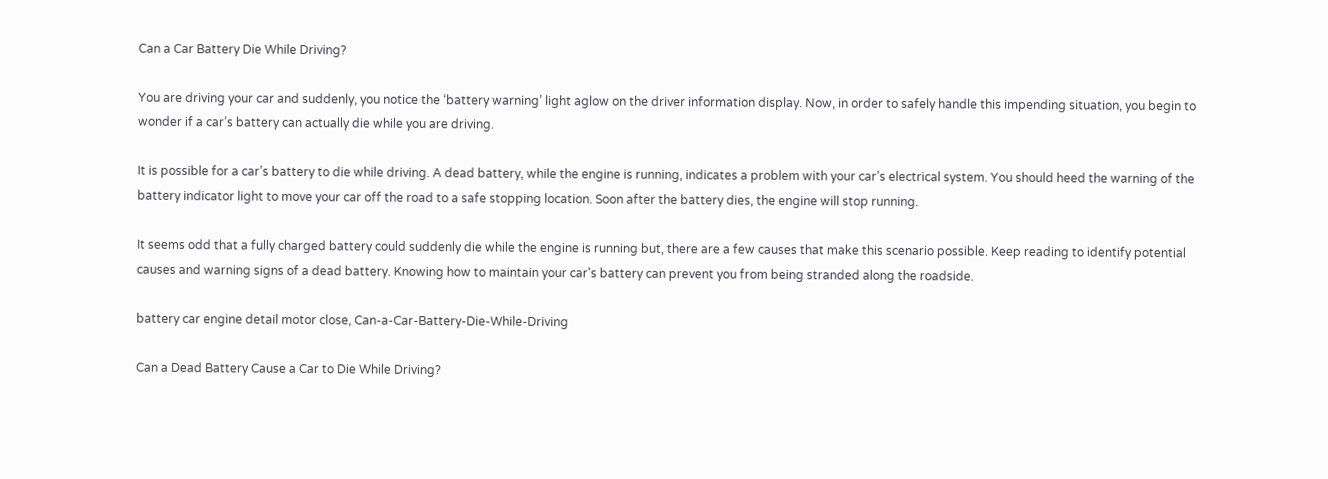Can a Car Battery Die While Driving?

You are driving your car and suddenly, you notice the ‘battery warning’ light aglow on the driver information display. Now, in order to safely handle this impending situation, you begin to wonder if a car’s battery can actually die while you are driving.

It is possible for a car’s battery to die while driving. A dead battery, while the engine is running, indicates a problem with your car’s electrical system. You should heed the warning of the battery indicator light to move your car off the road to a safe stopping location. Soon after the battery dies, the engine will stop running.

It seems odd that a fully charged battery could suddenly die while the engine is running but, there are a few causes that make this scenario possible. Keep reading to identify potential causes and warning signs of a dead battery. Knowing how to maintain your car's battery can prevent you from being stranded along the roadside.

battery car engine detail motor close, Can-a-Car-Battery-Die-While-Driving

Can a Dead Battery Cause a Car to Die While Driving?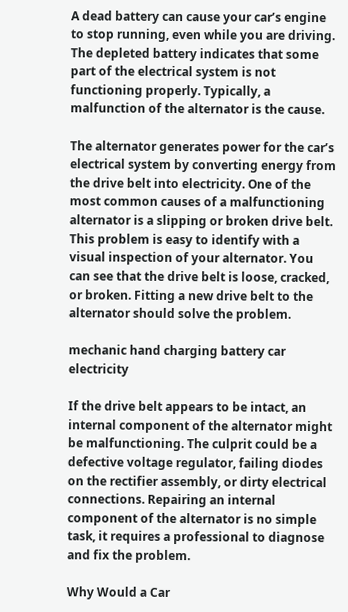A dead battery can cause your car’s engine to stop running, even while you are driving. The depleted battery indicates that some part of the electrical system is not functioning properly. Typically, a malfunction of the alternator is the cause.

The alternator generates power for the car’s electrical system by converting energy from the drive belt into electricity. One of the most common causes of a malfunctioning alternator is a slipping or broken drive belt. This problem is easy to identify with a visual inspection of your alternator. You can see that the drive belt is loose, cracked, or broken. Fitting a new drive belt to the alternator should solve the problem.

mechanic hand charging battery car electricity

If the drive belt appears to be intact, an internal component of the alternator might be malfunctioning. The culprit could be a defective voltage regulator, failing diodes on the rectifier assembly, or dirty electrical connections. Repairing an internal component of the alternator is no simple task, it requires a professional to diagnose and fix the problem.

Why Would a Car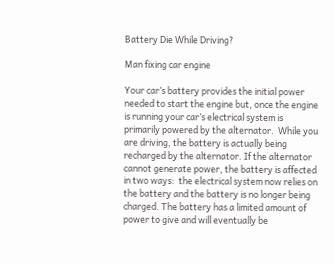Battery Die While Driving?

Man fixing car engine

Your car’s battery provides the initial power needed to start the engine but, once the engine is running your car’s electrical system is primarily powered by the alternator.  While you are driving, the battery is actually being recharged by the alternator. If the alternator cannot generate power, the battery is affected in two ways:  the electrical system now relies on the battery and the battery is no longer being charged. The battery has a limited amount of power to give and will eventually be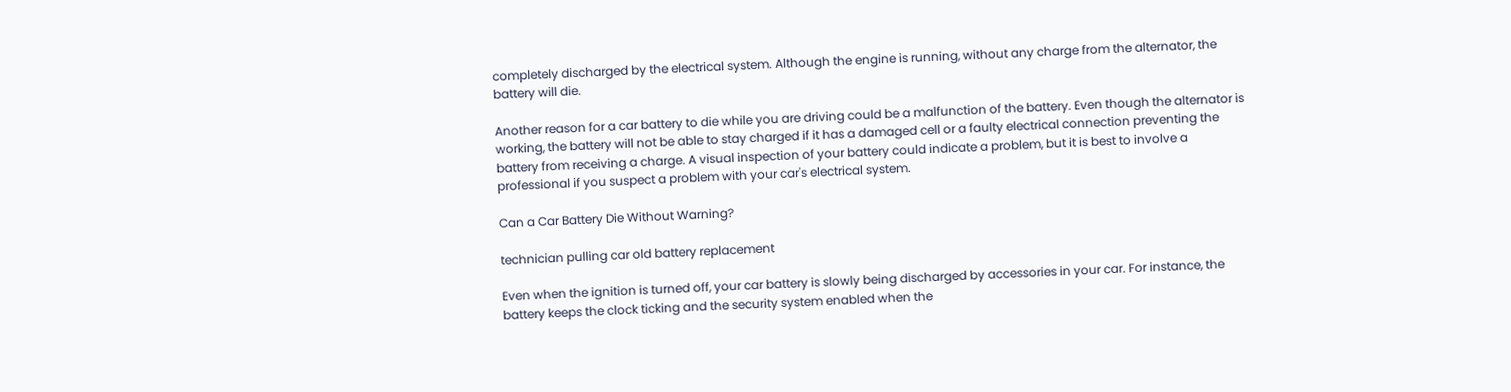completely discharged by the electrical system. Although the engine is running, without any charge from the alternator, the battery will die.

Another reason for a car battery to die while you are driving could be a malfunction of the battery. Even though the alternator is working, the battery will not be able to stay charged if it has a damaged cell or a faulty electrical connection preventing the battery from receiving a charge. A visual inspection of your battery could indicate a problem, but it is best to involve a professional if you suspect a problem with your car's electrical system.

Can a Car Battery Die Without Warning?

technician pulling car old battery replacement

Even when the ignition is turned off, your car battery is slowly being discharged by accessories in your car. For instance, the battery keeps the clock ticking and the security system enabled when the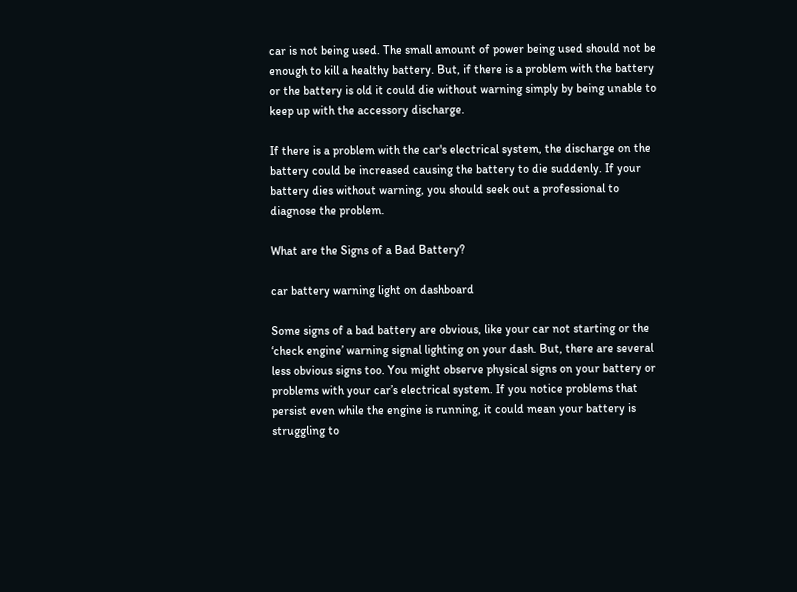car is not being used. The small amount of power being used should not be enough to kill a healthy battery. But, if there is a problem with the battery or the battery is old it could die without warning simply by being unable to keep up with the accessory discharge.

If there is a problem with the car's electrical system, the discharge on the battery could be increased causing the battery to die suddenly. If your battery dies without warning, you should seek out a professional to diagnose the problem.

What are the Signs of a Bad Battery?

car battery warning light on dashboard

Some signs of a bad battery are obvious, like your car not starting or the ‘check engine’ warning signal lighting on your dash. But, there are several less obvious signs too. You might observe physical signs on your battery or problems with your car’s electrical system. If you notice problems that persist even while the engine is running, it could mean your battery is struggling to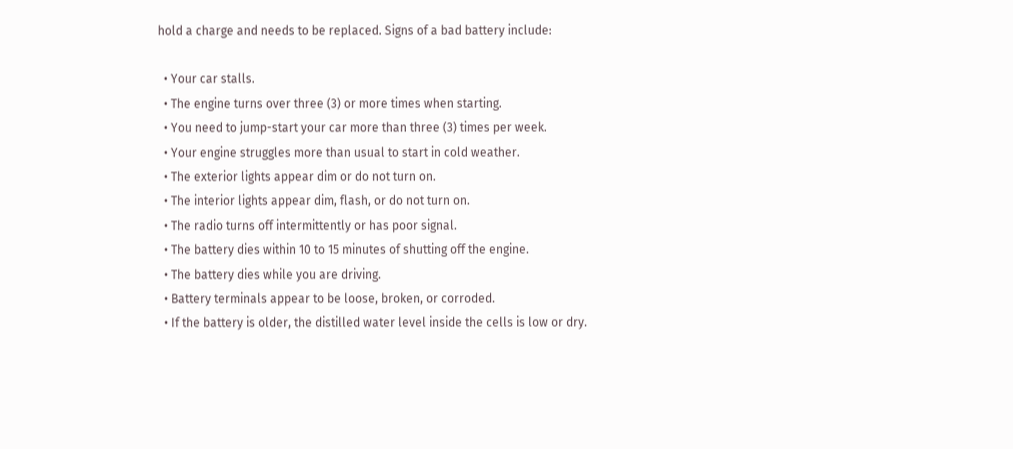hold a charge and needs to be replaced. Signs of a bad battery include:

  • Your car stalls.
  • The engine turns over three (3) or more times when starting.
  • You need to jump-start your car more than three (3) times per week.
  • Your engine struggles more than usual to start in cold weather.
  • The exterior lights appear dim or do not turn on.
  • The interior lights appear dim, flash, or do not turn on.
  • The radio turns off intermittently or has poor signal.
  • The battery dies within 10 to 15 minutes of shutting off the engine.
  • The battery dies while you are driving.
  • Battery terminals appear to be loose, broken, or corroded.
  • If the battery is older, the distilled water level inside the cells is low or dry.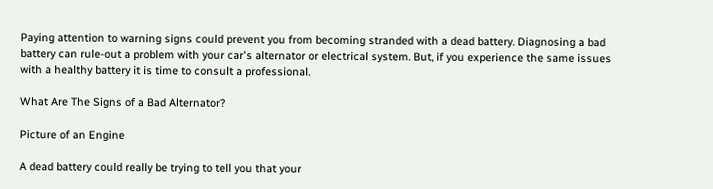Paying attention to warning signs could prevent you from becoming stranded with a dead battery. Diagnosing a bad battery can rule-out a problem with your car's alternator or electrical system. But, if you experience the same issues with a healthy battery it is time to consult a professional.

What Are The Signs of a Bad Alternator?

Picture of an Engine

A dead battery could really be trying to tell you that your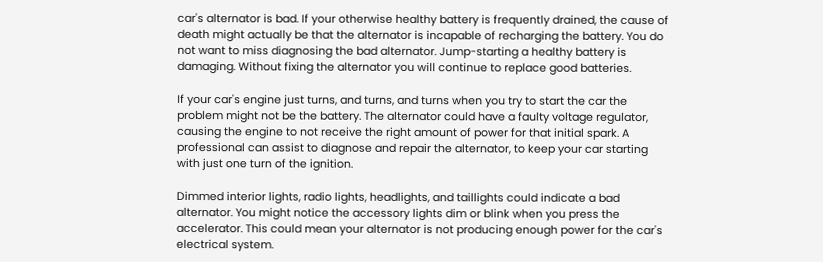car's alternator is bad. If your otherwise healthy battery is frequently drained, the cause of death might actually be that the alternator is incapable of recharging the battery. You do not want to miss diagnosing the bad alternator. Jump-starting a healthy battery is damaging. Without fixing the alternator you will continue to replace good batteries.

If your car's engine just turns, and turns, and turns when you try to start the car the problem might not be the battery. The alternator could have a faulty voltage regulator, causing the engine to not receive the right amount of power for that initial spark. A professional can assist to diagnose and repair the alternator, to keep your car starting with just one turn of the ignition.

Dimmed interior lights, radio lights, headlights, and taillights could indicate a bad alternator. You might notice the accessory lights dim or blink when you press the accelerator. This could mean your alternator is not producing enough power for the car's electrical system.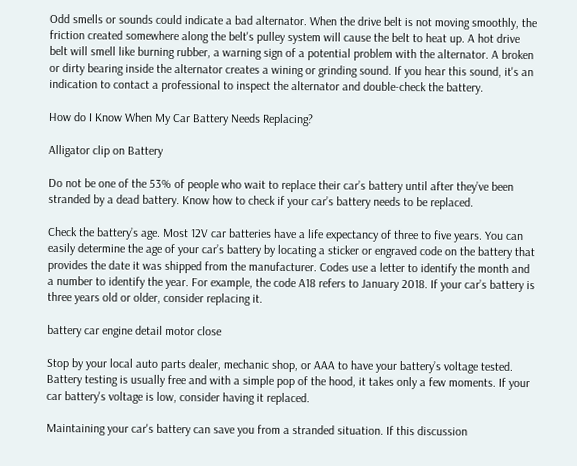Odd smells or sounds could indicate a bad alternator. When the drive belt is not moving smoothly, the friction created somewhere along the belt's pulley system will cause the belt to heat up. A hot drive belt will smell like burning rubber, a warning sign of a potential problem with the alternator. A broken or dirty bearing inside the alternator creates a wining or grinding sound. If you hear this sound, it's an indication to contact a professional to inspect the alternator and double-check the battery.

How do I Know When My Car Battery Needs Replacing?

Alligator clip on Battery

Do not be one of the 53% of people who wait to replace their car’s battery until after they’ve been stranded by a dead battery. Know how to check if your car’s battery needs to be replaced.

Check the battery’s age. Most 12V car batteries have a life expectancy of three to five years. You can easily determine the age of your car’s battery by locating a sticker or engraved code on the battery that provides the date it was shipped from the manufacturer. Codes use a letter to identify the month and a number to identify the year. For example, the code A18 refers to January 2018. If your car’s battery is three years old or older, consider replacing it.

battery car engine detail motor close

Stop by your local auto parts dealer, mechanic shop, or AAA to have your battery’s voltage tested. Battery testing is usually free and with a simple pop of the hood, it takes only a few moments. If your car battery's voltage is low, consider having it replaced.

Maintaining your car's battery can save you from a stranded situation. If this discussion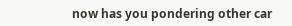now has you pondering other car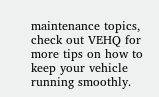maintenance topics, check out VEHQ for more tips on how to keep your vehicle running smoothly.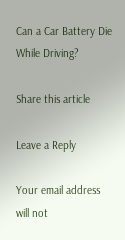Can a Car Battery Die While Driving?

Share this article

Leave a Reply

Your email address will not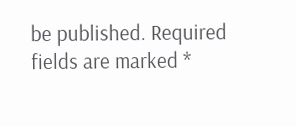be published. Required fields are marked *